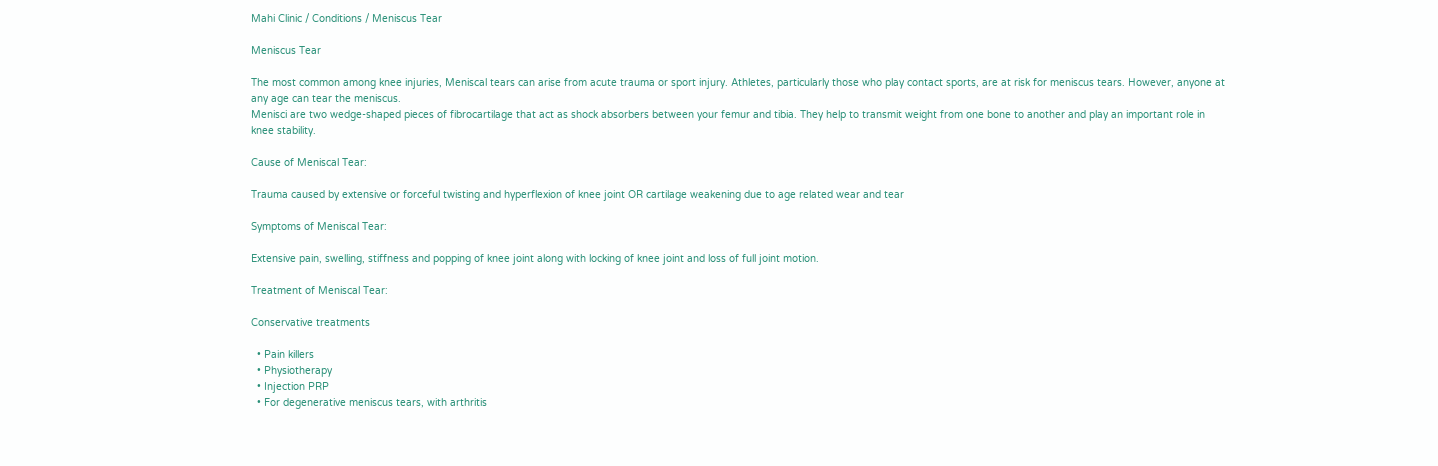Mahi Clinic / Conditions / Meniscus Tear

Meniscus Tear

The most common among knee injuries, Meniscal tears can arise from acute trauma or sport injury. Athletes, particularly those who play contact sports, are at risk for meniscus tears. However, anyone at any age can tear the meniscus.
Menisci are two wedge-shaped pieces of fibrocartilage that act as shock absorbers between your femur and tibia. They help to transmit weight from one bone to another and play an important role in knee stability.

Cause of Meniscal Tear:

Trauma caused by extensive or forceful twisting and hyperflexion of knee joint OR cartilage weakening due to age related wear and tear

Symptoms of Meniscal Tear:

Extensive pain, swelling, stiffness and popping of knee joint along with locking of knee joint and loss of full joint motion.

Treatment of Meniscal Tear:

Conservative treatments

  • Pain killers
  • Physiotherapy
  • Injection PRP
  • For degenerative meniscus tears, with arthritis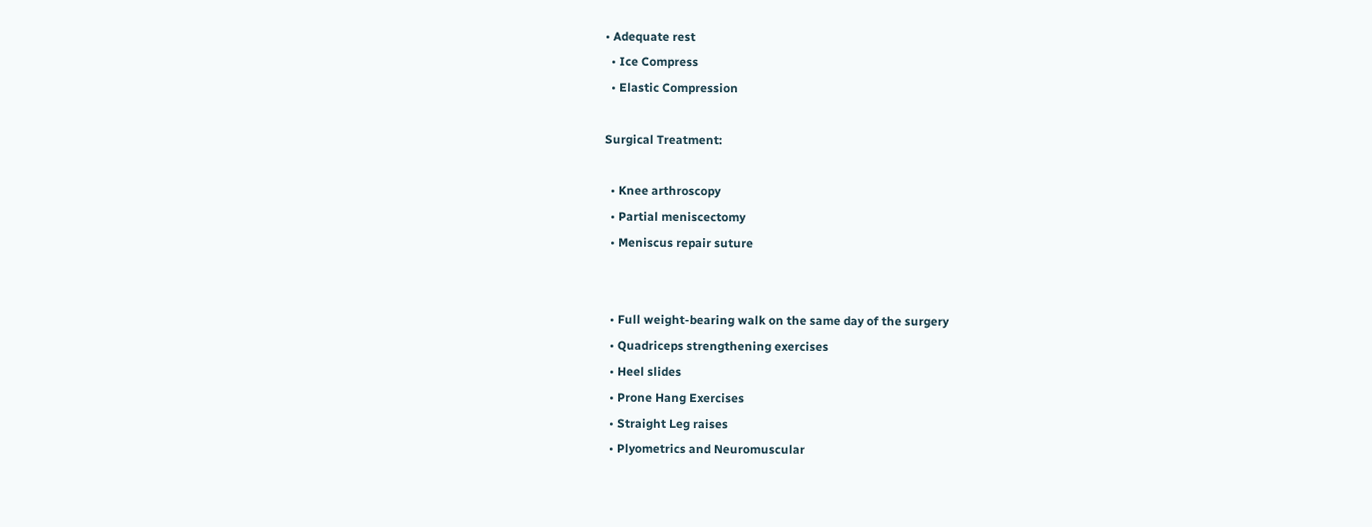• Adequate rest
  • Ice Compress
  • Elastic Compression

Surgical Treatment:

  • Knee arthroscopy
  • Partial meniscectomy
  • Meniscus repair suture


  • Full weight-bearing walk on the same day of the surgery
  • Quadriceps strengthening exercises
  • Heel slides
  • Prone Hang Exercises
  • Straight Leg raises
  • Plyometrics and Neuromuscular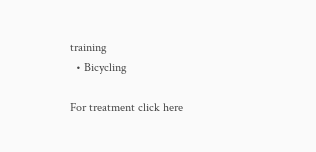training
  • Bicycling

For treatment click here